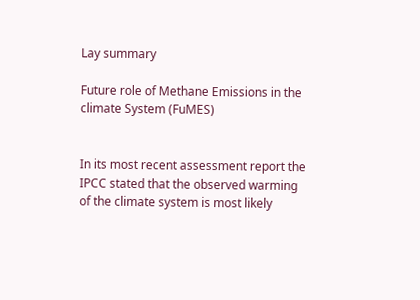Lay summary

Future role of Methane Emissions in the climate System (FuMES)


In its most recent assessment report the IPCC stated that the observed warming of the climate system is most likely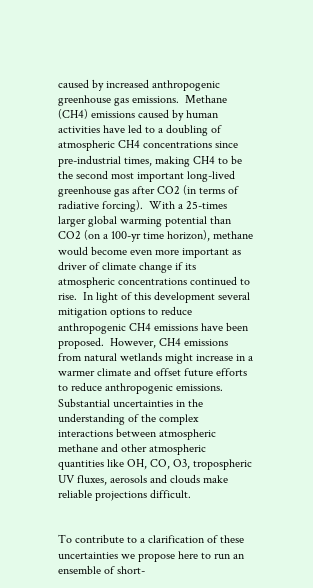caused by increased anthropogenic greenhouse gas emissions.  Methane (CH4) emissions caused by human activities have led to a doubling of atmospheric CH4 concentrations since pre-industrial times, making CH4 to be the second most important long-lived greenhouse gas after CO2 (in terms of radiative forcing).  With a 25-times larger global warming potential than CO2 (on a 100-yr time horizon), methane would become even more important as driver of climate change if its atmospheric concentrations continued to rise.  In light of this development several mitigation options to reduce anthropogenic CH4 emissions have been proposed.  However, CH4 emissions from natural wetlands might increase in a warmer climate and offset future efforts to reduce anthropogenic emissions. Substantial uncertainties in the understanding of the complex interactions between atmospheric methane and other atmospheric quantities like OH, CO, O3, tropospheric UV fluxes, aerosols and clouds make reliable projections difficult.


To contribute to a clarification of these uncertainties we propose here to run an ensemble of short-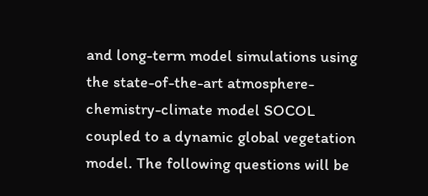and long-term model simulations using the state-of-the-art atmosphere-chemistry-climate model SOCOL coupled to a dynamic global vegetation model. The following questions will be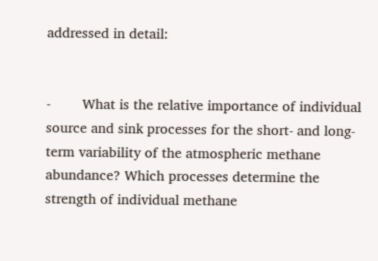addressed in detail:


-        What is the relative importance of individual source and sink processes for the short- and long-term variability of the atmospheric methane abundance? Which processes determine the strength of individual methane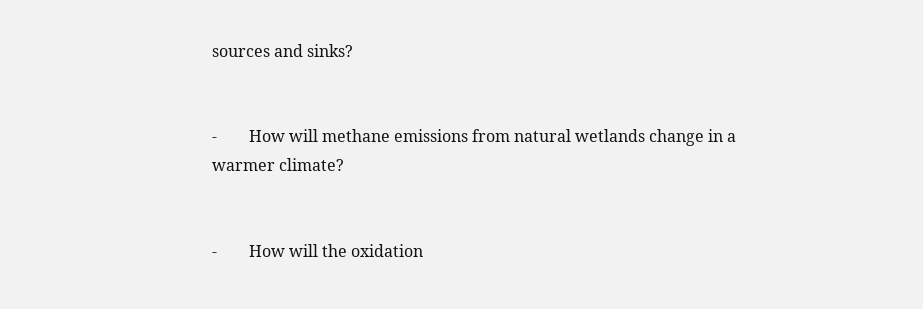sources and sinks?


-        How will methane emissions from natural wetlands change in a warmer climate?


-        How will the oxidation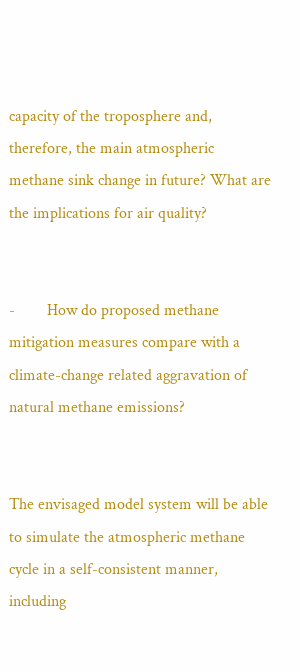capacity of the troposphere and, therefore, the main atmospheric methane sink change in future? What are the implications for air quality?


-        How do proposed methane mitigation measures compare with a climate-change related aggravation of natural methane emissions?


The envisaged model system will be able to simulate the atmospheric methane cycle in a self-consistent manner, including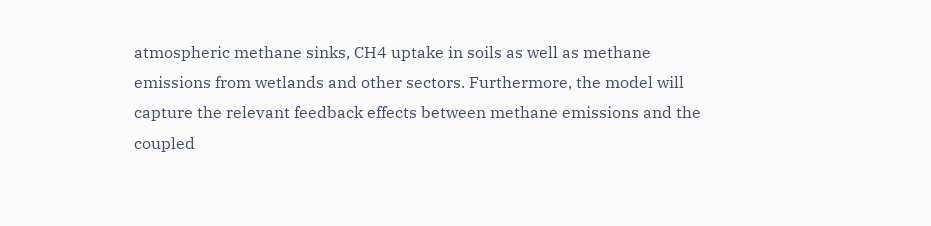atmospheric methane sinks, CH4 uptake in soils as well as methane emissions from wetlands and other sectors. Furthermore, the model will capture the relevant feedback effects between methane emissions and the coupled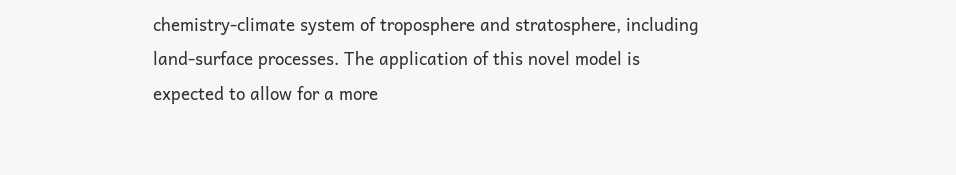chemistry-climate system of troposphere and stratosphere, including land-surface processes. The application of this novel model is expected to allow for a more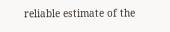reliable estimate of the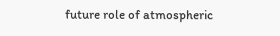future role of atmospheric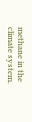methane in the climate system.